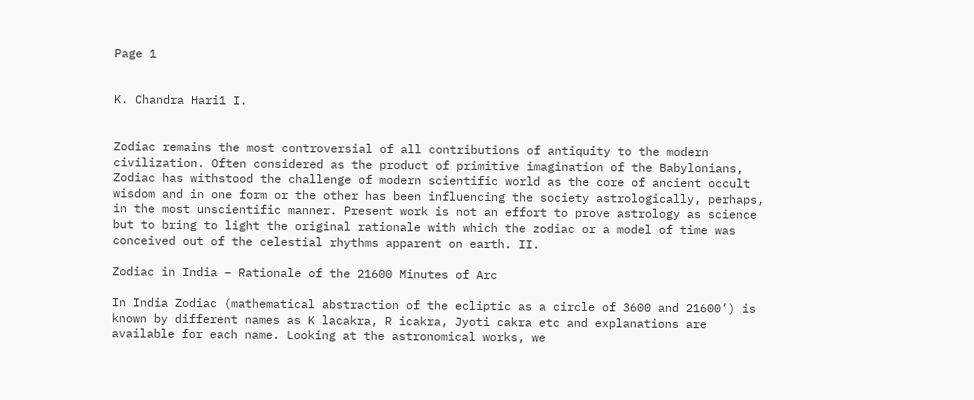Page 1


K. Chandra Hari1 I.


Zodiac remains the most controversial of all contributions of antiquity to the modern civilization. Often considered as the product of primitive imagination of the Babylonians, Zodiac has withstood the challenge of modern scientific world as the core of ancient occult wisdom and in one form or the other has been influencing the society astrologically, perhaps, in the most unscientific manner. Present work is not an effort to prove astrology as science but to bring to light the original rationale with which the zodiac or a model of time was conceived out of the celestial rhythms apparent on earth. II.

Zodiac in India – Rationale of the 21600 Minutes of Arc

In India Zodiac (mathematical abstraction of the ecliptic as a circle of 3600 and 21600’) is known by different names as K lacakra, R icakra, Jyoti cakra etc and explanations are available for each name. Looking at the astronomical works, we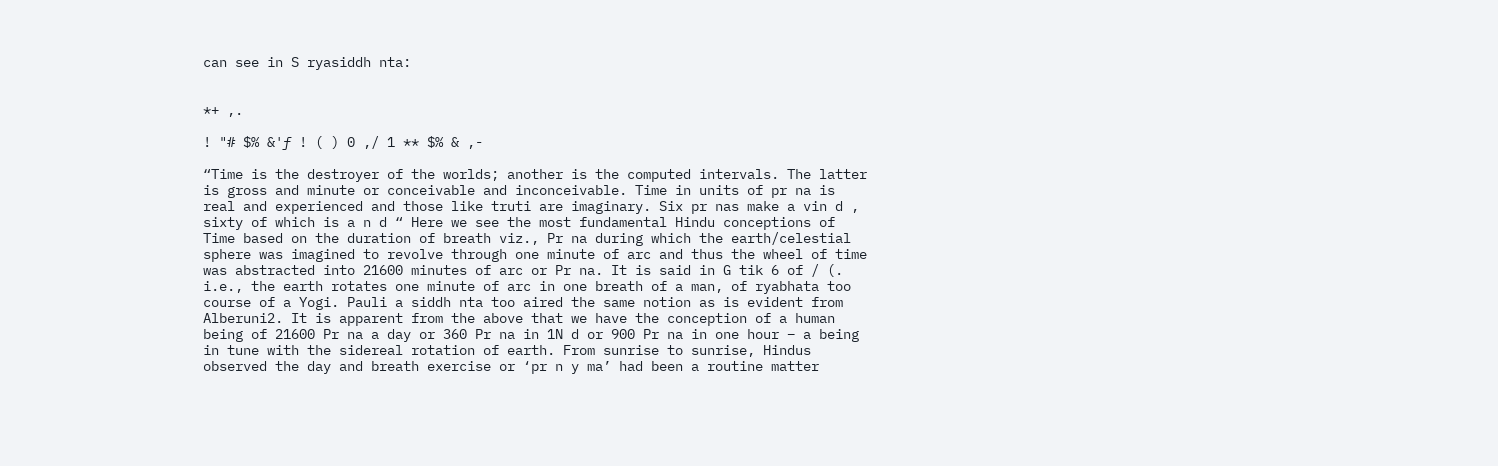can see in S ryasiddh nta:


*+ ,.

! "# $% &'ƒ ! ( ) 0 ,/ 1 ** $% & ,-

“Time is the destroyer of the worlds; another is the computed intervals. The latter is gross and minute or conceivable and inconceivable. Time in units of pr na is real and experienced and those like truti are imaginary. Six pr nas make a vin d , sixty of which is a n d “ Here we see the most fundamental Hindu conceptions of Time based on the duration of breath viz., Pr na during which the earth/celestial sphere was imagined to revolve through one minute of arc and thus the wheel of time was abstracted into 21600 minutes of arc or Pr na. It is said in G tik 6 of / (. i.e., the earth rotates one minute of arc in one breath of a man, of ryabhata too course of a Yogi. Pauli a siddh nta too aired the same notion as is evident from Alberuni2. It is apparent from the above that we have the conception of a human being of 21600 Pr na a day or 360 Pr na in 1N d or 900 Pr na in one hour – a being in tune with the sidereal rotation of earth. From sunrise to sunrise, Hindus observed the day and breath exercise or ‘pr n y ma’ had been a routine matter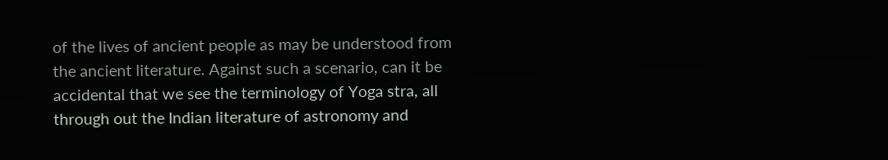of the lives of ancient people as may be understood from the ancient literature. Against such a scenario, can it be accidental that we see the terminology of Yoga stra, all through out the Indian literature of astronomy and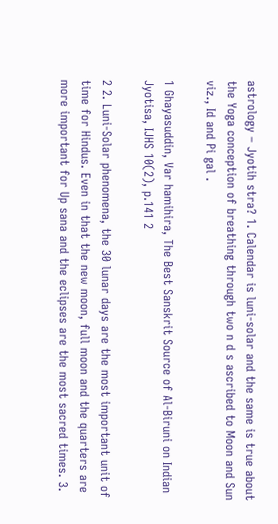astrology – Jyotih stra? 1. Calendar is luni-solar and the same is true about the Yoga conception of breathing through two n d s ascribed to Moon and Sun viz., Id and Pi gal .

1 Ghayasuddin, Var hamihira, The Best Sanskrit Source of Al-Biruni on Indian Jyotisa, IJHS 10(2), p.141 2

2 2. Luni-Solar phenomena, the 30 lunar days are the most important unit of time for Hindus. Even in that the new moon, full moon and the quarters are more important for Up sana and the eclipses are the most sacred times. 3.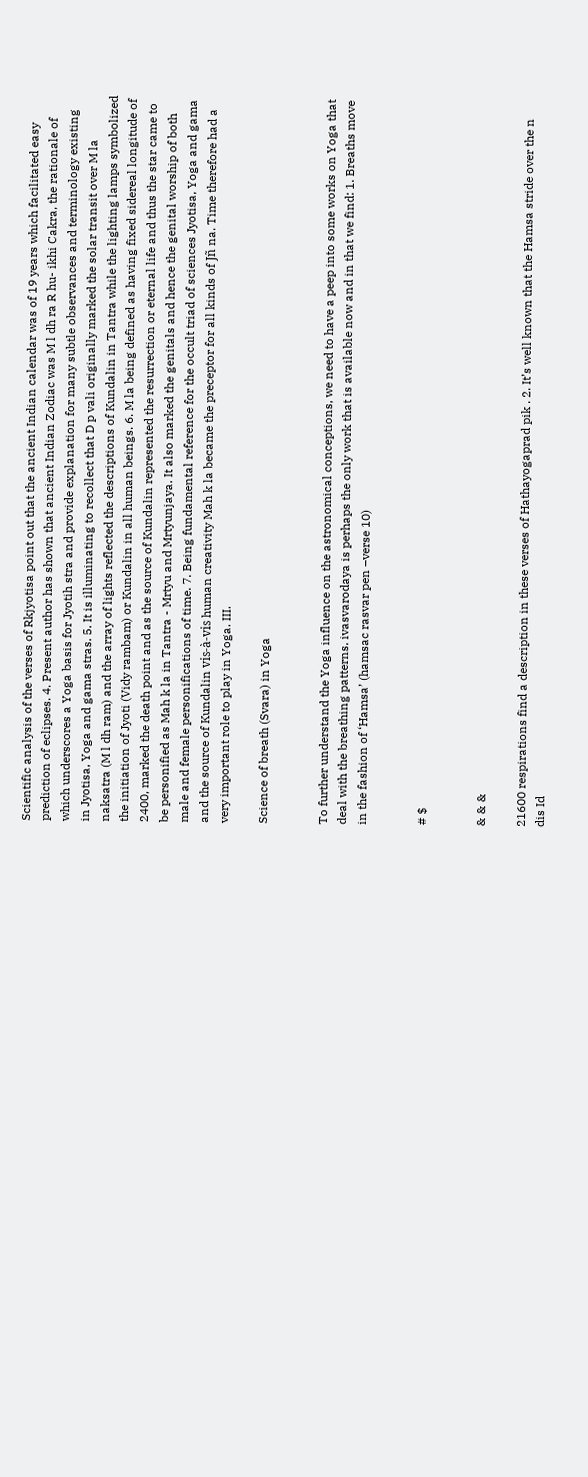Scientific analysis of the verses of Rkjyotisa point out that the ancient Indian calendar was of 19 years which facilitated easy prediction of eclipses. 4. Present author has shown that ancient Indian Zodiac was M l dh ra R hu- ikhi Cakra, the rationale of which underscores a Yoga basis for Jyotih stra and provide explanation for many subtle observances and terminology existing in Jyotisa, Yoga and gama stras. 5. It is illuminating to recollect that D p vali originally marked the solar transit over M la naksatra (M l dh ram) and the array of lights reflected the descriptions of Kundalin in Tantra while the lighting lamps symbolized the initiation of Jyoti (Vidy rambam) or Kundalin in all human beings. 6. M la being defined as having fixed sidereal longitude of 2400, marked the death point and as the source of Kundalin represented the resurrection or eternal life and thus the star came to be personified as Mah k la in Tantra - Mrtyu and Mrtyunjaya. It also marked the genitals and hence the genital worship of both male and female personifications of time. 7. Being fundamental reference for the occult triad of sciences Jyotisa, Yoga and gama and the source of Kundalin vis-à-vis human creativity Mah k la became the preceptor for all kinds of Jñ na. Time therefore had a very important role to play in Yoga. III.

Science of breath (Svara) in Yoga


To further understand the Yoga influence on the astronomical conceptions, we need to have a peep into some works on Yoga that deal with the breathing patterns. ivasvarodaya is perhaps the only work that is available now and in that we find: 1. Breaths move in the fashion of ‘Hamsa’ (hamsac rasvar pen –verse 10)


# $


& & &

21600 respirations find a description in these verses of Hathayogaprad pik . 2. It’s well known that the Hamsa stride over the n dis Id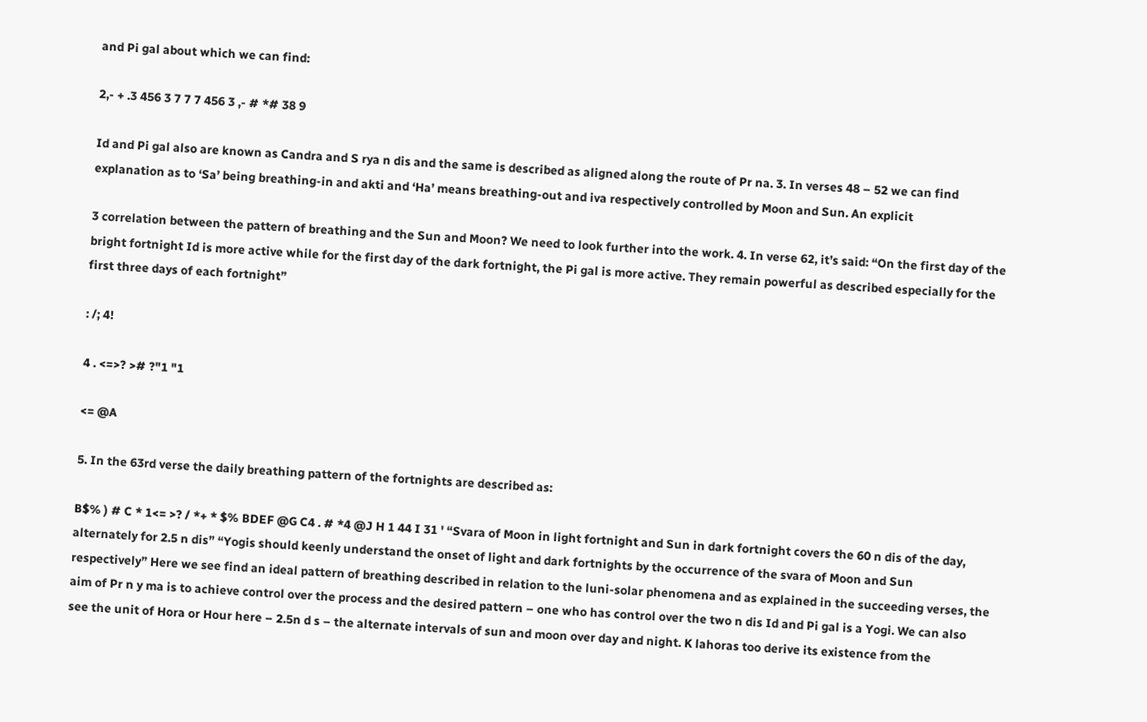and Pi gal about which we can find:

2,- + .3 456 3 7 7 7 456 3 ,- # *# 38 9

Id and Pi gal also are known as Candra and S rya n dis and the same is described as aligned along the route of Pr na. 3. In verses 48 – 52 we can find explanation as to ‘Sa’ being breathing-in and akti and ‘Ha’ means breathing-out and iva respectively controlled by Moon and Sun. An explicit

3 correlation between the pattern of breathing and the Sun and Moon? We need to look further into the work. 4. In verse 62, it’s said: “On the first day of the bright fortnight Id is more active while for the first day of the dark fortnight, the Pi gal is more active. They remain powerful as described especially for the first three days of each fortnight”

: /; 4!

4 . <=>? ># ?"1 "1

<= @A

5. In the 63rd verse the daily breathing pattern of the fortnights are described as:

B$% ) # C * 1<= >? / *+ * $% BDEF @G C4 . # *4 @J H 1 44 I 31 ' “Svara of Moon in light fortnight and Sun in dark fortnight covers the 60 n dis of the day, alternately for 2.5 n dis” “Yogis should keenly understand the onset of light and dark fortnights by the occurrence of the svara of Moon and Sun respectively” Here we see find an ideal pattern of breathing described in relation to the luni-solar phenomena and as explained in the succeeding verses, the aim of Pr n y ma is to achieve control over the process and the desired pattern – one who has control over the two n dis Id and Pi gal is a Yogi. We can also see the unit of Hora or Hour here – 2.5n d s – the alternate intervals of sun and moon over day and night. K lahoras too derive its existence from the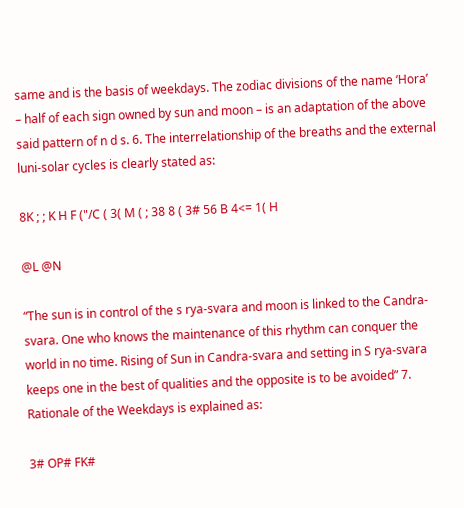same and is the basis of weekdays. The zodiac divisions of the name ‘Hora’ – half of each sign owned by sun and moon – is an adaptation of the above said pattern of n d s. 6. The interrelationship of the breaths and the external luni-solar cycles is clearly stated as:

8K ; ; K H F ("/C ( 3( M ( ; 38 8 ( 3# 56 B 4<= 1( H

@L @N

“The sun is in control of the s rya-svara and moon is linked to the Candra-svara. One who knows the maintenance of this rhythm can conquer the world in no time. Rising of Sun in Candra-svara and setting in S rya-svara keeps one in the best of qualities and the opposite is to be avoided” 7. Rationale of the Weekdays is explained as:

3# OP# FK#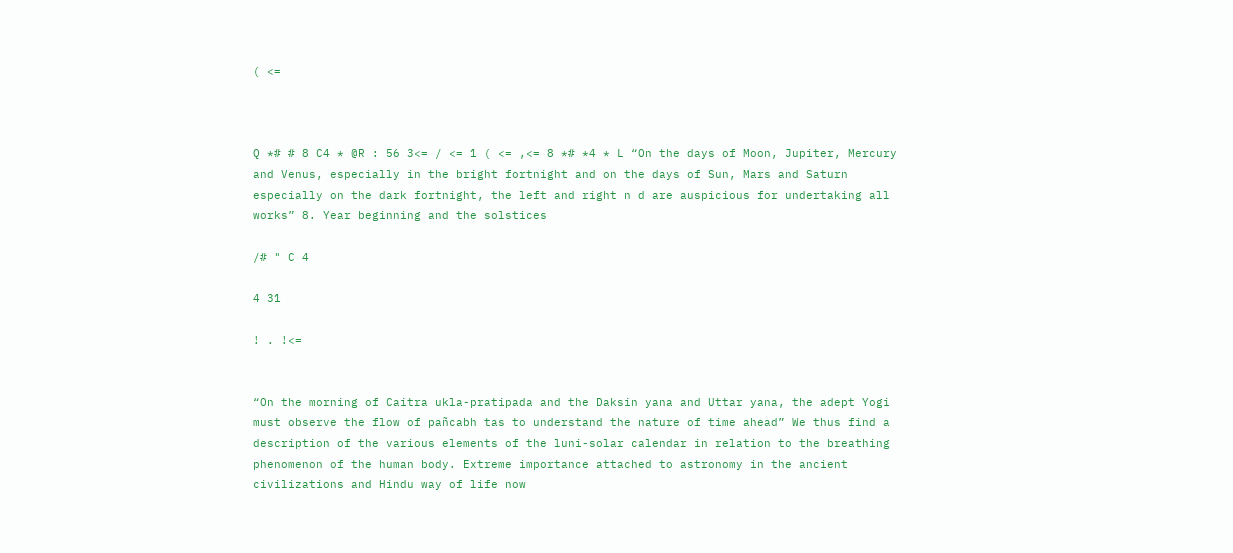( <=



Q *# # 8 C4 * @R : 56 3<= / <= 1 ( <= ,<= 8 *# *4 * L “On the days of Moon, Jupiter, Mercury and Venus, especially in the bright fortnight and on the days of Sun, Mars and Saturn especially on the dark fortnight, the left and right n d are auspicious for undertaking all works” 8. Year beginning and the solstices

/# " C 4

4 31

! . !<=


“On the morning of Caitra ukla-pratipada and the Daksin yana and Uttar yana, the adept Yogi must observe the flow of pañcabh tas to understand the nature of time ahead” We thus find a description of the various elements of the luni-solar calendar in relation to the breathing phenomenon of the human body. Extreme importance attached to astronomy in the ancient civilizations and Hindu way of life now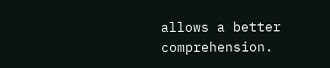allows a better comprehension.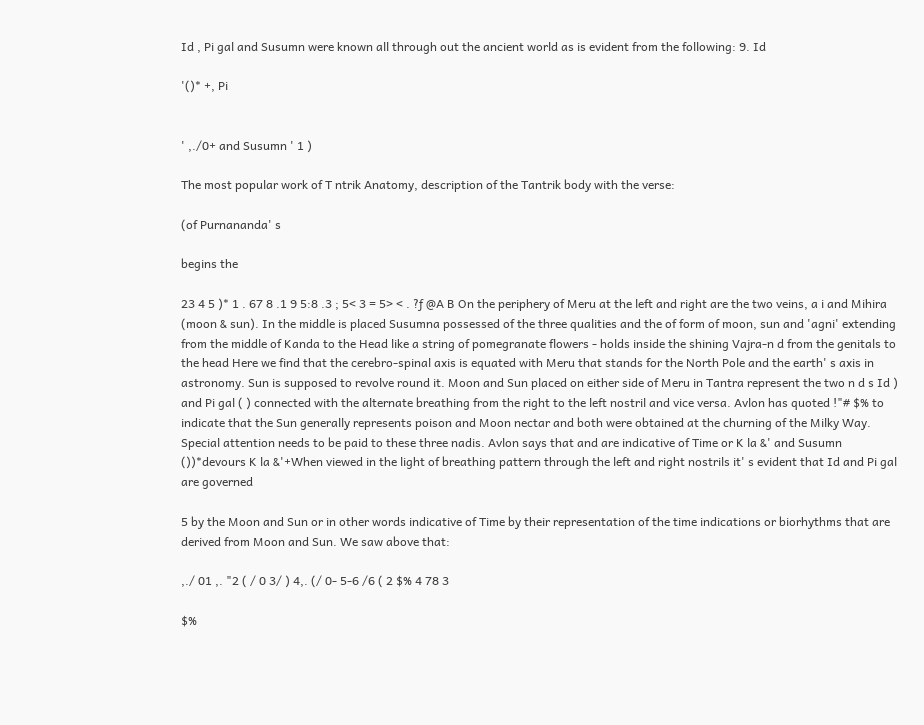Id , Pi gal and Susumn were known all through out the ancient world as is evident from the following: 9. Id

'()* +, Pi


' ,./0+ and Susumn ' 1 )

The most popular work of T ntrik Anatomy, description of the Tantrik body with the verse:

(of Purnananda' s

begins the

23 4 5 )* 1 . 67 8 .1 9 5:8 .3 ; 5< 3 = 5> < . ?ƒ @A B On the periphery of Meru at the left and right are the two veins, a i and Mihira (moon & sun). In the middle is placed Susumna possessed of the three qualities and the of form of moon, sun and 'agni' extending from the middle of Kanda to the Head like a string of pomegranate flowers - holds inside the shining Vajra-n d from the genitals to the head Here we find that the cerebro-spinal axis is equated with Meru that stands for the North Pole and the earth' s axis in astronomy. Sun is supposed to revolve round it. Moon and Sun placed on either side of Meru in Tantra represent the two n d s Id ) and Pi gal ( ) connected with the alternate breathing from the right to the left nostril and vice versa. Avlon has quoted !"# $% to indicate that the Sun generally represents poison and Moon nectar and both were obtained at the churning of the Milky Way. Special attention needs to be paid to these three nadis. Avlon says that and are indicative of Time or K la &' and Susumn ())*devours K la &'+When viewed in the light of breathing pattern through the left and right nostrils it' s evident that Id and Pi gal are governed

5 by the Moon and Sun or in other words indicative of Time by their representation of the time indications or biorhythms that are derived from Moon and Sun. We saw above that:

,./ 01 ,. "2 ( / 0 3/ ) 4,. (/ 0- 5-6 /6 ( 2 $% 4 78 3

$%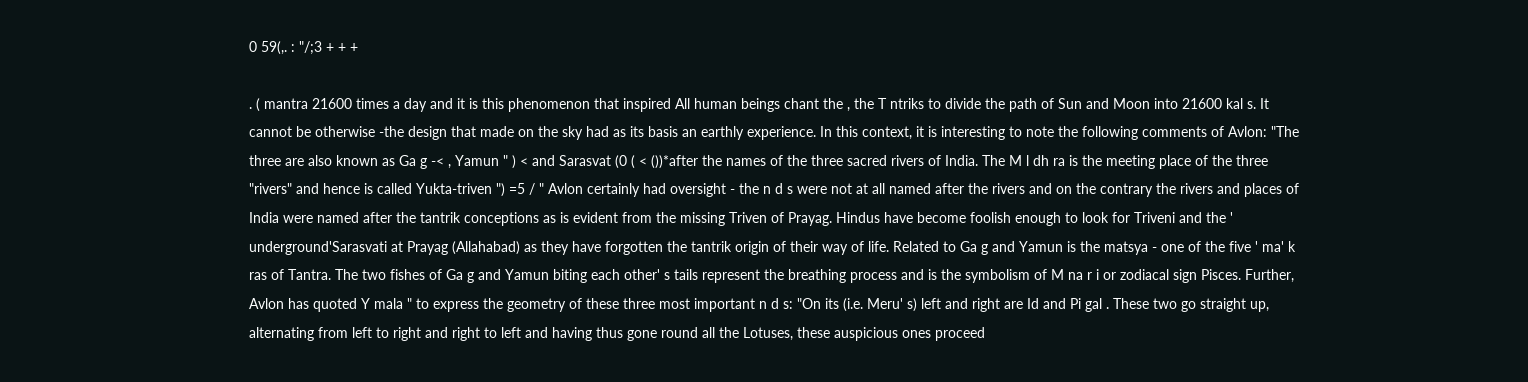0 59(,. : "/;3 + + +

. ( mantra 21600 times a day and it is this phenomenon that inspired All human beings chant the , the T ntriks to divide the path of Sun and Moon into 21600 kal s. It cannot be otherwise -the design that made on the sky had as its basis an earthly experience. In this context, it is interesting to note the following comments of Avlon: "The three are also known as Ga g -< , Yamun " ) < and Sarasvat (0 ( < ())*after the names of the three sacred rivers of India. The M l dh ra is the meeting place of the three "rivers" and hence is called Yukta-triven ") =5 / " Avlon certainly had oversight - the n d s were not at all named after the rivers and on the contrary the rivers and places of India were named after the tantrik conceptions as is evident from the missing Triven of Prayag. Hindus have become foolish enough to look for Triveni and the ' underground'Sarasvati at Prayag (Allahabad) as they have forgotten the tantrik origin of their way of life. Related to Ga g and Yamun is the matsya - one of the five ' ma' k ras of Tantra. The two fishes of Ga g and Yamun biting each other' s tails represent the breathing process and is the symbolism of M na r i or zodiacal sign Pisces. Further, Avlon has quoted Y mala " to express the geometry of these three most important n d s: "On its (i.e. Meru' s) left and right are Id and Pi gal . These two go straight up, alternating from left to right and right to left and having thus gone round all the Lotuses, these auspicious ones proceed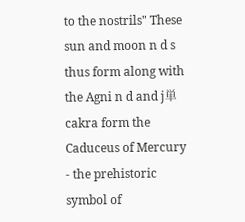to the nostrils" These sun and moon n d s thus form along with the Agni n d and j単 cakra form the Caduceus of Mercury - the prehistoric symbol of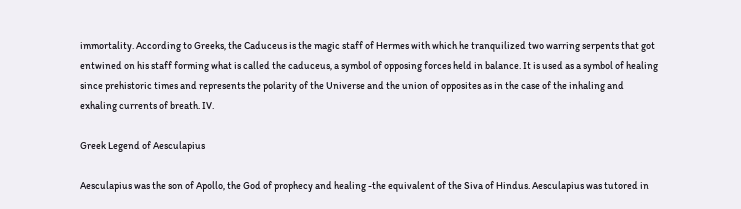immortality. According to Greeks, the Caduceus is the magic staff of Hermes with which he tranquilized two warring serpents that got entwined on his staff forming what is called the caduceus, a symbol of opposing forces held in balance. It is used as a symbol of healing since prehistoric times and represents the polarity of the Universe and the union of opposites as in the case of the inhaling and exhaling currents of breath. IV.

Greek Legend of Aesculapius

Aesculapius was the son of Apollo, the God of prophecy and healing -the equivalent of the Siva of Hindus. Aesculapius was tutored in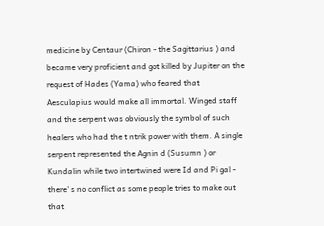medicine by Centaur (Chiron - the Sagittarius ) and became very proficient and got killed by Jupiter on the request of Hades (Yama) who feared that Aesculapius would make all immortal. Winged staff and the serpent was obviously the symbol of such healers who had the t ntrik power with them. A single serpent represented the Agnin d (Susumn ) or Kundalin while two intertwined were Id and Pi gal - there' s no conflict as some people tries to make out that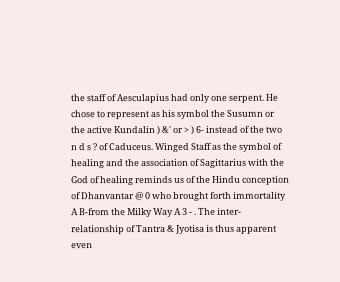the staff of Aesculapius had only one serpent. He chose to represent as his symbol the Susumn or the active Kundalin ) &' or > ) 6- instead of the two n d s ? of Caduceus. Winged Staff as the symbol of healing and the association of Sagittarius with the God of healing reminds us of the Hindu conception of Dhanvantar @ 0 who brought forth immortality A B-from the Milky Way A 3 - . The inter-relationship of Tantra & Jyotisa is thus apparent even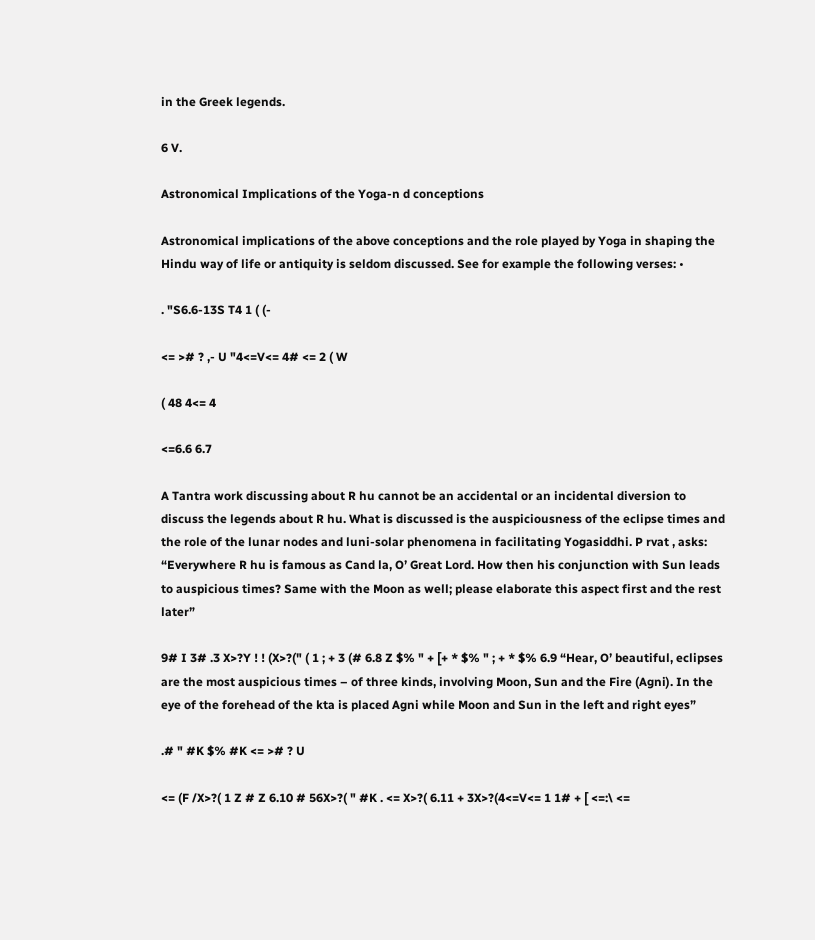in the Greek legends.

6 V.

Astronomical Implications of the Yoga-n d conceptions

Astronomical implications of the above conceptions and the role played by Yoga in shaping the Hindu way of life or antiquity is seldom discussed. See for example the following verses: •

. "S6.6-13S T4 1 ( (-

<= ># ? ,- U "4<=V<= 4# <= 2 ( W

( 48 4<= 4

<=6.6 6.7

A Tantra work discussing about R hu cannot be an accidental or an incidental diversion to discuss the legends about R hu. What is discussed is the auspiciousness of the eclipse times and the role of the lunar nodes and luni-solar phenomena in facilitating Yogasiddhi. P rvat , asks: “Everywhere R hu is famous as Cand la, O’ Great Lord. How then his conjunction with Sun leads to auspicious times? Same with the Moon as well; please elaborate this aspect first and the rest later”

9# I 3# .3 X>?Y ! ! (X>?(" ( 1 ; + 3 (# 6.8 Z $% " + [+ * $% " ; + * $% 6.9 “Hear, O’ beautiful, eclipses are the most auspicious times – of three kinds, involving Moon, Sun and the Fire (Agni). In the eye of the forehead of the kta is placed Agni while Moon and Sun in the left and right eyes”

.# " #K $% #K <= ># ? U

<= (F /X>?( 1 Z # Z 6.10 # 56X>?( " #K . <= X>?( 6.11 + 3X>?(4<=V<= 1 1# + [ <=:\ <=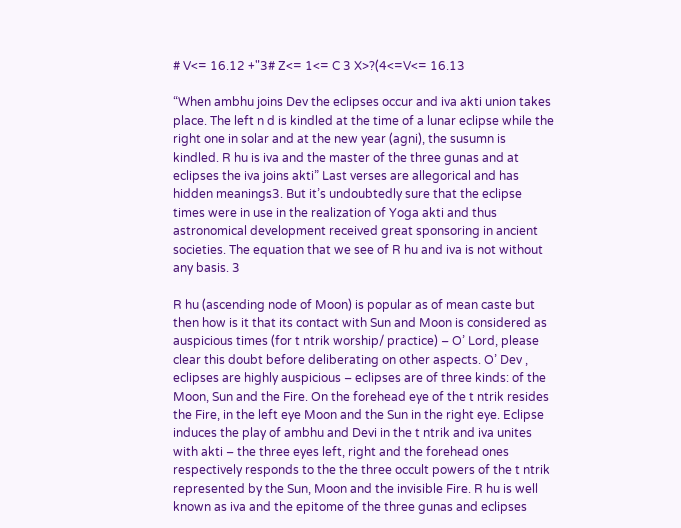# V<= 16.12 +"3# Z<= 1<= C 3 X>?(4<=V<= 16.13

“When ambhu joins Dev the eclipses occur and iva akti union takes place. The left n d is kindled at the time of a lunar eclipse while the right one in solar and at the new year (agni), the susumn is kindled. R hu is iva and the master of the three gunas and at eclipses the iva joins akti” Last verses are allegorical and has hidden meanings3. But it’s undoubtedly sure that the eclipse times were in use in the realization of Yoga akti and thus astronomical development received great sponsoring in ancient societies. The equation that we see of R hu and iva is not without any basis. 3

R hu (ascending node of Moon) is popular as of mean caste but then how is it that its contact with Sun and Moon is considered as auspicious times (for t ntrik worship/ practice) – O’ Lord, please clear this doubt before deliberating on other aspects. O’ Dev , eclipses are highly auspicious – eclipses are of three kinds: of the Moon, Sun and the Fire. On the forehead eye of the t ntrik resides the Fire, in the left eye Moon and the Sun in the right eye. Eclipse induces the play of ambhu and Devi in the t ntrik and iva unites with akti – the three eyes left, right and the forehead ones respectively responds to the the three occult powers of the t ntrik represented by the Sun, Moon and the invisible Fire. R hu is well known as iva and the epitome of the three gunas and eclipses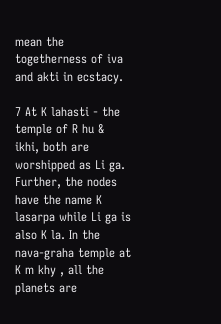mean the togetherness of iva and akti in ecstacy.

7 At K lahasti - the temple of R hu & ikhi, both are worshipped as Li ga. Further, the nodes have the name K lasarpa while Li ga is also K la. In the nava-graha temple at K m khy , all the planets are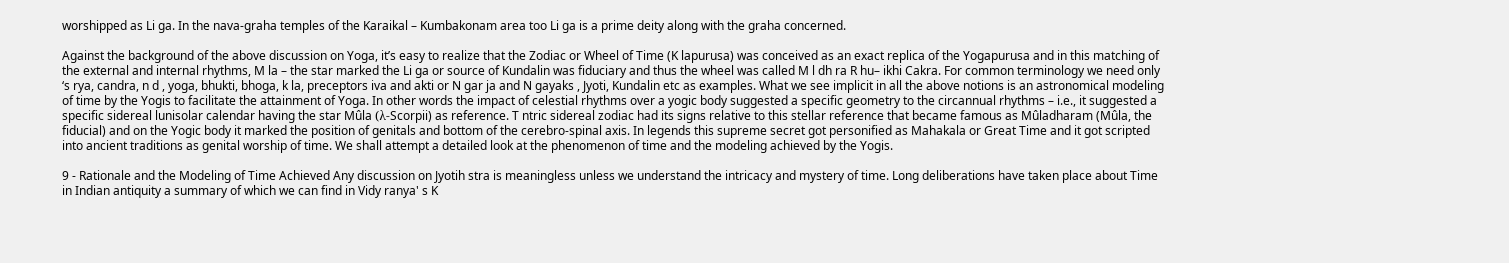worshipped as Li ga. In the nava-graha temples of the Karaikal – Kumbakonam area too Li ga is a prime deity along with the graha concerned.

Against the background of the above discussion on Yoga, it’s easy to realize that the Zodiac or Wheel of Time (K lapurusa) was conceived as an exact replica of the Yogapurusa and in this matching of the external and internal rhythms, M la – the star marked the Li ga or source of Kundalin was fiduciary and thus the wheel was called M l dh ra R hu– ikhi Cakra. For common terminology we need only ‘s rya, candra, n d , yoga, bhukti, bhoga, k la, preceptors iva and akti or N gar ja and N gayaks , Jyoti, Kundalin etc as examples. What we see implicit in all the above notions is an astronomical modeling of time by the Yogis to facilitate the attainment of Yoga. In other words the impact of celestial rhythms over a yogic body suggested a specific geometry to the circannual rhythms – i.e., it suggested a specific sidereal lunisolar calendar having the star Mûla (λ-Scorpii) as reference. T ntric sidereal zodiac had its signs relative to this stellar reference that became famous as Mûladharam (Mûla, the fiducial) and on the Yogic body it marked the position of genitals and bottom of the cerebro-spinal axis. In legends this supreme secret got personified as Mahakala or Great Time and it got scripted into ancient traditions as genital worship of time. We shall attempt a detailed look at the phenomenon of time and the modeling achieved by the Yogis.

9 - Rationale and the Modeling of Time Achieved Any discussion on Jyotih stra is meaningless unless we understand the intricacy and mystery of time. Long deliberations have taken place about Time in Indian antiquity a summary of which we can find in Vidy ranya' s K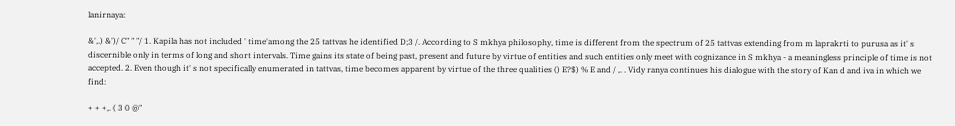lanirnaya:

&',.) &')/ C" " "/ 1. Kapila has not included ' time'among the 25 tattvas he identified D;3 /. According to S mkhya philosophy, time is different from the spectrum of 25 tattvas extending from m laprakrti to purusa as it' s discernible only in terms of long and short intervals. Time gains its state of being past, present and future by virtue of entities and such entities only meet with cognizance in S mkhya - a meaningless principle of time is not accepted. 2. Even though it' s not specifically enumerated in tattvas, time becomes apparent by virtue of the three qualities () E?$) % E and / ,. . Vidy ranya continues his dialogue with the story of Kan d and iva in which we find:

+ + +,. ( 3 0 @"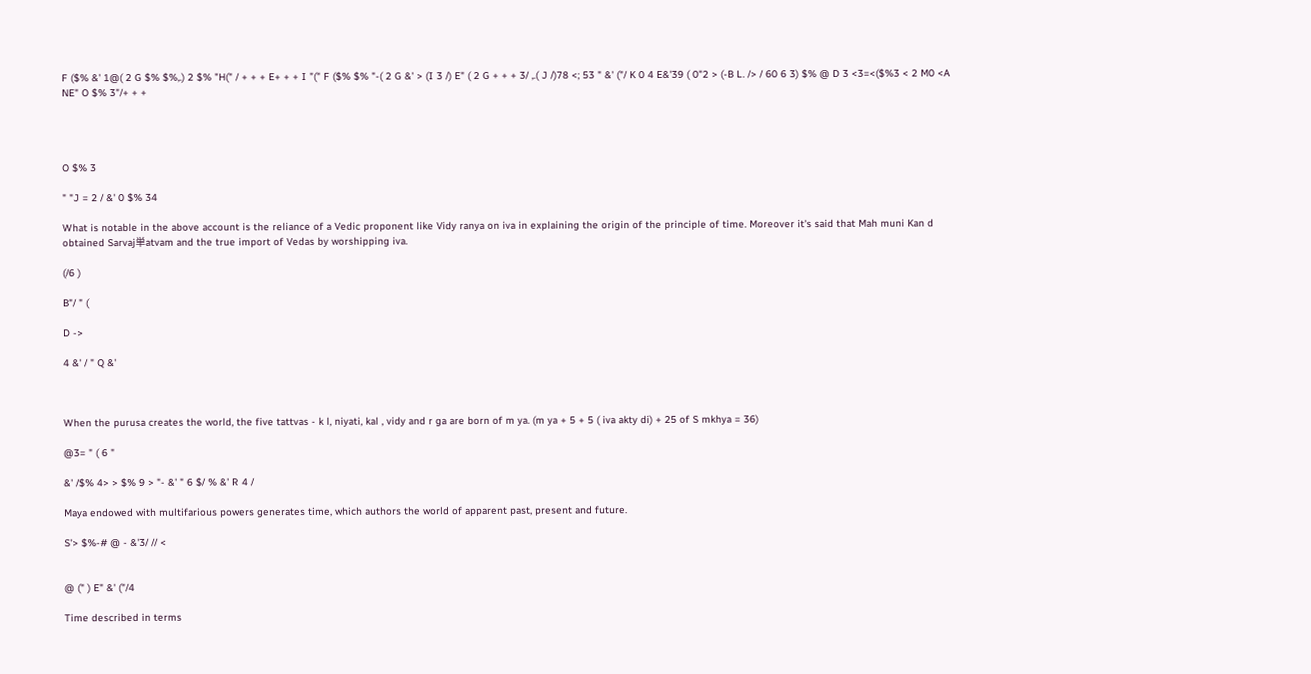F ($% &' 1@( 2 G $% $%,.) 2 $% "H(" / + + + E+ + + I "(" F ($% $% "-( 2 G &' > (I 3 /) E" ( 2 G + + + 3/ ,.( J /)78 <; 53 " &' ("/ K 0 4 E&'39 ( 0"2 > (-B L. /> / 60 6 3) $% @ D 3 <3=<($%3 < 2 M0 <A NE" O $% 3"/+ + +




O $% 3

" "J = 2 / &' 0 $% 34

What is notable in the above account is the reliance of a Vedic proponent like Vidy ranya on iva in explaining the origin of the principle of time. Moreover it's said that Mah muni Kan d obtained Sarvaj単atvam and the true import of Vedas by worshipping iva.

(/6 )

B"/ " (

D ->

4 &' / " Q &'



When the purusa creates the world, the five tattvas - k l, niyati, kal , vidy and r ga are born of m ya. (m ya + 5 + 5 ( iva akty di) + 25 of S mkhya = 36)

@3= " ( 6 "

&' /$% 4> > $% 9 > "- &' " 6 $/ % &' R 4 /

Maya endowed with multifarious powers generates time, which authors the world of apparent past, present and future.

S'> $%-# @ - &'3/ // <


@ (" ) E" &' ("/4

Time described in terms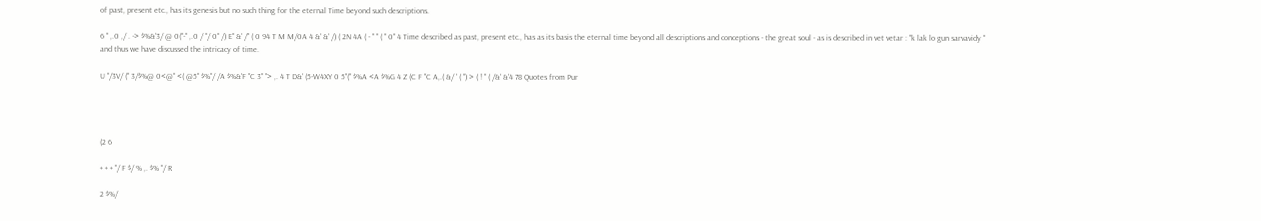of past, present etc., has its genesis but no such thing for the eternal Time beyond such descriptions.

6 " ,.0 ,/ . -> $%&'3/ @ 0("-" ,.0 / "/ 0" /) E" &' /" ( 0 94 T M M/0A 4 &' &' /) ( 2N 4A ( - " " ( " 0" 4 Time described as past, present etc., has as its basis the eternal time beyond all descriptions and conceptions - the great soul - as is described in vet vetar : "k lak lo gun sarvavidy " and thus we have discussed the intricacy of time.

U "/3V/ (" 3/$%@ 0<@" <( @5" $%"/ /A $%&'F "C 3" "> ,. 4 T D&' (5-W4XY 0 5"(" $%A <A $%G 4 Z (C F "C A,.( &/ ' ( ") > ( ! " ( /&' &'4 78 Quotes from Pur




(2 6

+ + + "/ F $/ % ,. $% "/ R

2 $%/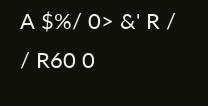A $%/ 0> &' R / / R60 0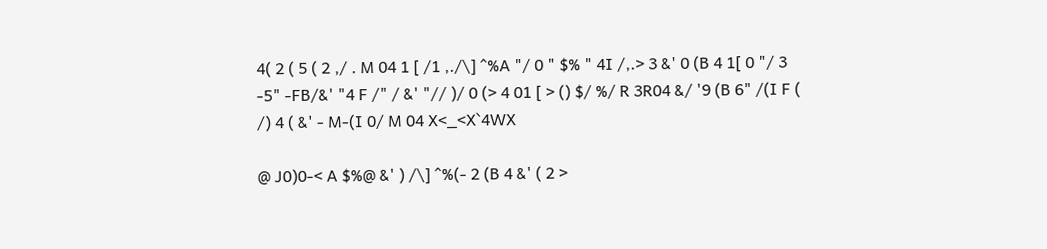4( 2 ( 5 ( 2 ,/ . M 04 1 [ /1 ,./\] ^%A "/ 0 " $% " 4I /,.> 3 &' 0 (B 4 1[ 0 "/ 3 -5" -FB/&' "4 F /" / &' "// )/ 0 (> 4 01 [ > () $/ %/ R 3R04 &/ '9 (B 6" /(I F ( /) 4 ( &' - M-(I 0/ M 04 X<_<X`4WX

@ J0)0-< A $%@ &' ) /\] ^%(- 2 (B 4 &' ( 2 >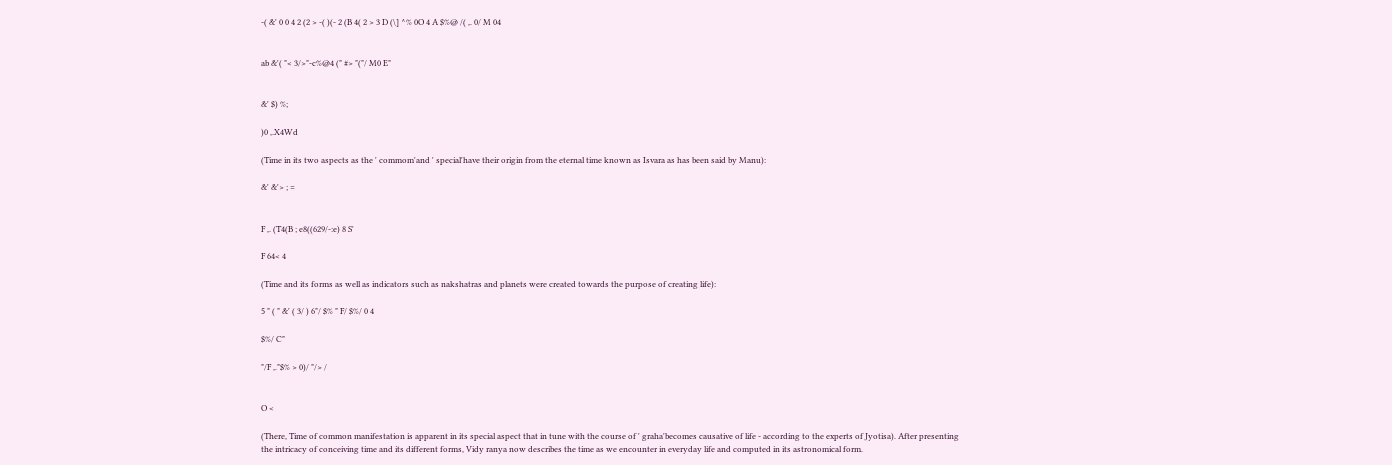-( &' 0 0 4 2 (2 > -( )(- 2 (B 4( 2 > 3 D (\] ^% 0O 4 A $%@ /( ,. 0/ M 04


ab &'( "< 3/>"-c%@4 (" #> "("/ M0 E"


&' $) %;

)0 ,.X4Wd

(Time in its two aspects as the ' commom'and ' special'have their origin from the eternal time known as Isvara as has been said by Manu):

&' &'> ; =


F ,. (T4(B ; e8((629/-:e) 8 S'

F 64< 4

(Time and its forms as well as indicators such as nakshatras and planets were created towards the purpose of creating life):

5 " ( " &' ( 3/ ) 6"/ $% " F/ $%/ 0 4

$%/ C"

"/F ,."$% > 0)/ "/> /


O <

(There, Time of common manifestation is apparent in its special aspect that in tune with the course of ' graha'becomes causative of life - according to the experts of Jyotisa). After presenting the intricacy of conceiving time and its different forms, Vidy ranya now describes the time as we encounter in everyday life and computed in its astronomical form.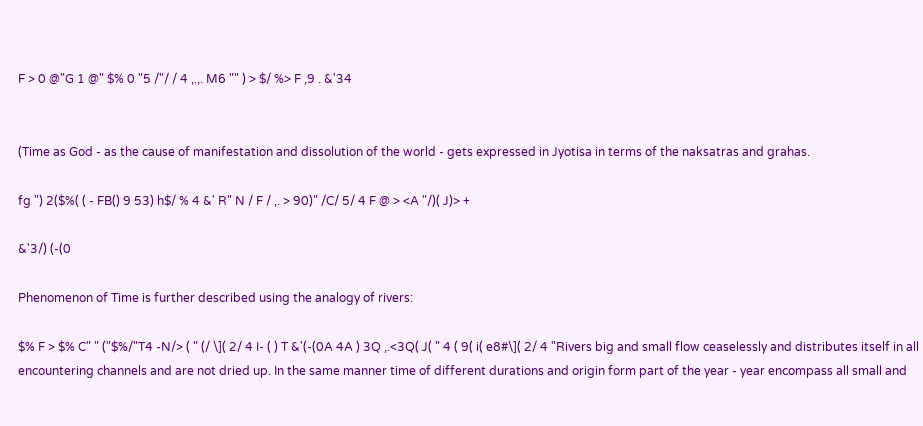F > 0 @"G 1 @" $% 0 "5 /"/ / 4 ,.,. M6 "" ) > $/ %> F ,9 . &'34


(Time as God - as the cause of manifestation and dissolution of the world - gets expressed in Jyotisa in terms of the naksatras and grahas.

fg ") 2($%( ( - FB() 9 53) h$/ % 4 &' R" N / F / ,. > 90)" /C/ 5/ 4 F @ > <A "/)( J)> +

&'3/) (-(0

Phenomenon of Time is further described using the analogy of rivers:

$% F > $% C" " ("$%/"T4 -N/> ( " (/ \]( 2/ 4 I- ( ) T &'(-(0A 4A ) 3Q ,.<3Q( J( " 4 ( 9( i( e8#\]( 2/ 4 "Rivers big and small flow ceaselessly and distributes itself in all encountering channels and are not dried up. In the same manner time of different durations and origin form part of the year - year encompass all small and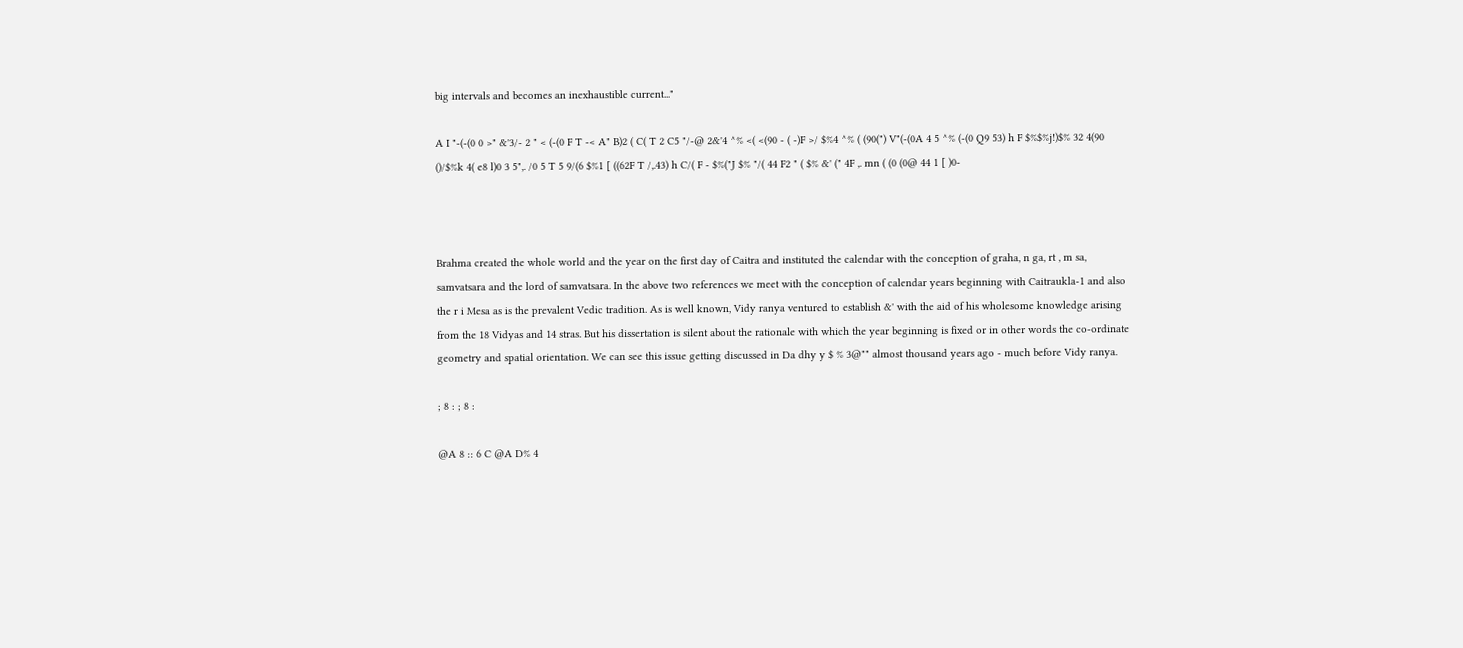big intervals and becomes an inexhaustible current..."

A I "-(-(0 0 >" &'3/- 2 " < (-(0 F T -< A" B)2 ( C( T 2 C5 "/-@ 2&'4 ^% <( <(90 - ( -)F >/ $%4 ^% ( (90(") V"(-(0A 4 5 ^% (-(0 Q9 53) h F $%$%j!)$% 32 4(90 ()/$%k 4( e8 l)0 3 5",. /0 5 T 5 9/(6 $%1 [ ((62F T /,.43) h C/( F - $%("J $% "/( 44 F2 " ( $% &' (" 4F ,. mn ( (0 (0@ 44 1 [ )0-



Brahma created the whole world and the year on the first day of Caitra and instituted the calendar with the conception of graha, n ga, rt , m sa, samvatsara and the lord of samvatsara. In the above two references we meet with the conception of calendar years beginning with Caitraukla-1 and also the r i Mesa as is the prevalent Vedic tradition. As is well known, Vidy ranya ventured to establish &' with the aid of his wholesome knowledge arising from the 18 Vidyas and 14 stras. But his dissertation is silent about the rationale with which the year beginning is fixed or in other words the co-ordinate geometry and spatial orientation. We can see this issue getting discussed in Da dhy y $ % 3@"" almost thousand years ago - much before Vidy ranya.

; 8 : ; 8 :

@A 8 :: 6 C @A D% 4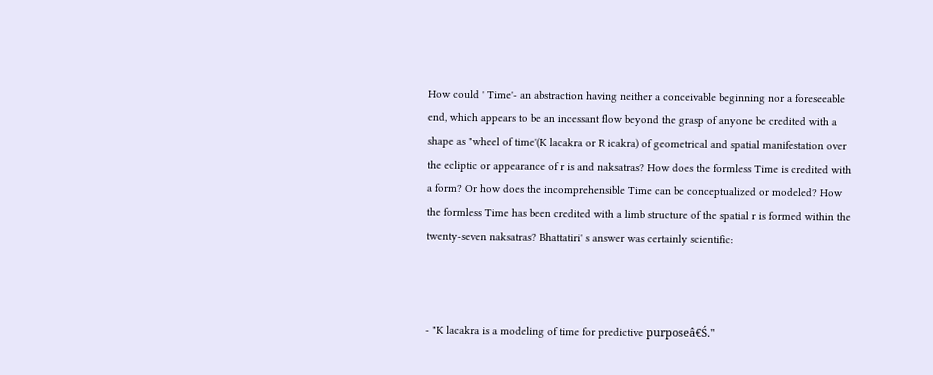How could ' Time'- an abstraction having neither a conceivable beginning nor a foreseeable end, which appears to be an incessant flow beyond the grasp of anyone be credited with a shape as "wheel of time'(K lacakra or R icakra) of geometrical and spatial manifestation over the ecliptic or appearance of r is and naksatras? How does the formless Time is credited with a form? Or how does the incomprehensible Time can be conceptualized or modeled? How the formless Time has been credited with a limb structure of the spatial r is formed within the twenty-seven naksatras? Bhattatiri' s answer was certainly scientific:



- "K lacakra is a modeling of time for predictive purposeâ€Ś."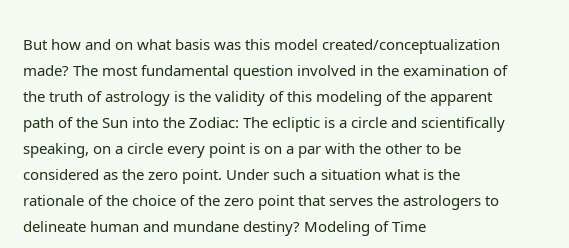But how and on what basis was this model created/conceptualization made? The most fundamental question involved in the examination of the truth of astrology is the validity of this modeling of the apparent path of the Sun into the Zodiac: The ecliptic is a circle and scientifically speaking, on a circle every point is on a par with the other to be considered as the zero point. Under such a situation what is the rationale of the choice of the zero point that serves the astrologers to delineate human and mundane destiny? Modeling of Time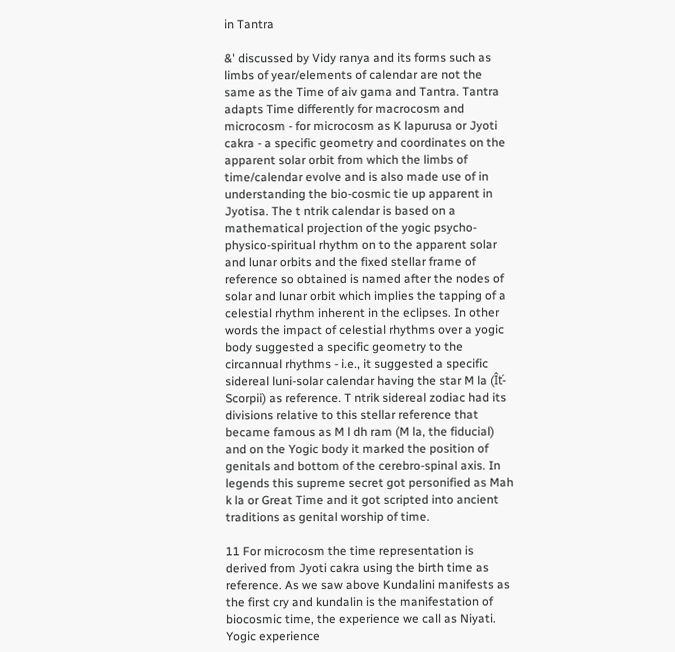in Tantra

&' discussed by Vidy ranya and its forms such as limbs of year/elements of calendar are not the same as the Time of aiv gama and Tantra. Tantra adapts Time differently for macrocosm and microcosm - for microcosm as K lapurusa or Jyoti cakra - a specific geometry and coordinates on the apparent solar orbit from which the limbs of time/calendar evolve and is also made use of in understanding the bio-cosmic tie up apparent in Jyotisa. The t ntrik calendar is based on a mathematical projection of the yogic psycho-physico-spiritual rhythm on to the apparent solar and lunar orbits and the fixed stellar frame of reference so obtained is named after the nodes of solar and lunar orbit which implies the tapping of a celestial rhythm inherent in the eclipses. In other words the impact of celestial rhythms over a yogic body suggested a specific geometry to the circannual rhythms - i.e., it suggested a specific sidereal luni-solar calendar having the star M la (Îť-Scorpii) as reference. T ntrik sidereal zodiac had its divisions relative to this stellar reference that became famous as M l dh ram (M la, the fiducial) and on the Yogic body it marked the position of genitals and bottom of the cerebro-spinal axis. In legends this supreme secret got personified as Mah k la or Great Time and it got scripted into ancient traditions as genital worship of time.

11 For microcosm the time representation is derived from Jyoti cakra using the birth time as reference. As we saw above Kundalini manifests as the first cry and kundalin is the manifestation of biocosmic time, the experience we call as Niyati. Yogic experience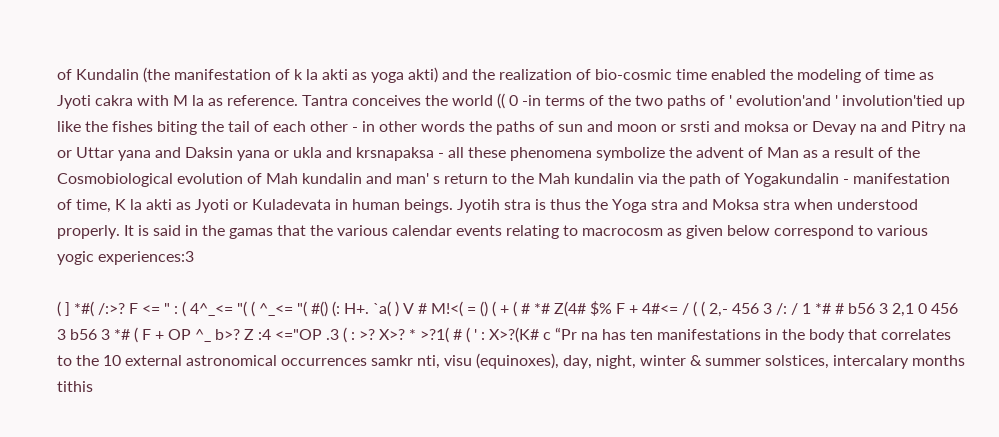of Kundalin (the manifestation of k la akti as yoga akti) and the realization of bio-cosmic time enabled the modeling of time as Jyoti cakra with M la as reference. Tantra conceives the world (( 0 -in terms of the two paths of ' evolution'and ' involution'tied up like the fishes biting the tail of each other - in other words the paths of sun and moon or srsti and moksa or Devay na and Pitry na or Uttar yana and Daksin yana or ukla and krsnapaksa - all these phenomena symbolize the advent of Man as a result of the Cosmobiological evolution of Mah kundalin and man' s return to the Mah kundalin via the path of Yogakundalin - manifestation of time, K la akti as Jyoti or Kuladevata in human beings. Jyotih stra is thus the Yoga stra and Moksa stra when understood properly. It is said in the gamas that the various calendar events relating to macrocosm as given below correspond to various yogic experiences:3

( ] *#( /:>? F <= " : ( 4^_<= "( ( ^_<= "( #() (: H+. `a( ) V # M!<( = () ( + ( # *# Z(4# $% F + 4#<= / ( ( 2,- 456 3 /: / 1 *# # b56 3 2,1 0 456 3 b56 3 *# ( F + OP ^_ b>? Z :4 <="OP .3 ( : >? X>? * >?1( # ( ' : X>?(K# c “Pr na has ten manifestations in the body that correlates to the 10 external astronomical occurrences samkr nti, visu (equinoxes), day, night, winter & summer solstices, intercalary months tithis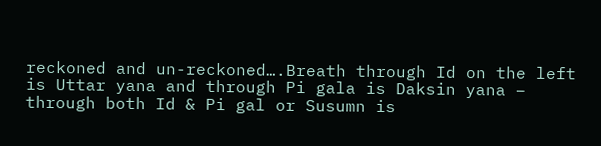reckoned and un-reckoned….Breath through Id on the left is Uttar yana and through Pi gala is Daksin yana – through both Id & Pi gal or Susumn is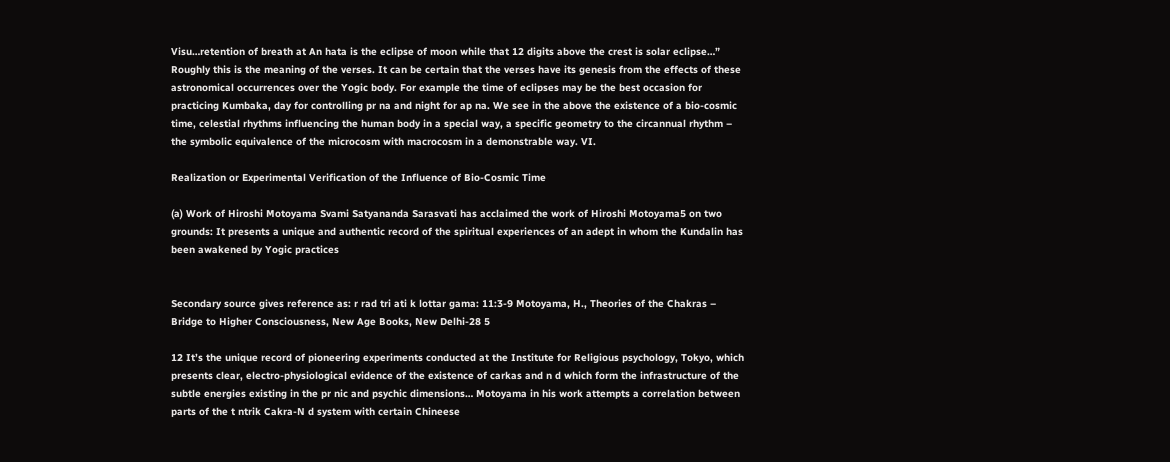Visu…retention of breath at An hata is the eclipse of moon while that 12 digits above the crest is solar eclipse…” Roughly this is the meaning of the verses. It can be certain that the verses have its genesis from the effects of these astronomical occurrences over the Yogic body. For example the time of eclipses may be the best occasion for practicing Kumbaka, day for controlling pr na and night for ap na. We see in the above the existence of a bio-cosmic time, celestial rhythms influencing the human body in a special way, a specific geometry to the circannual rhythm – the symbolic equivalence of the microcosm with macrocosm in a demonstrable way. VI.

Realization or Experimental Verification of the Influence of Bio-Cosmic Time

(a) Work of Hiroshi Motoyama Svami Satyananda Sarasvati has acclaimed the work of Hiroshi Motoyama5 on two grounds: It presents a unique and authentic record of the spiritual experiences of an adept in whom the Kundalin has been awakened by Yogic practices


Secondary source gives reference as: r rad tri ati k lottar gama: 11:3-9 Motoyama, H., Theories of the Chakras – Bridge to Higher Consciousness, New Age Books, New Delhi-28 5

12 It’s the unique record of pioneering experiments conducted at the Institute for Religious psychology, Tokyo, which presents clear, electro-physiological evidence of the existence of carkas and n d which form the infrastructure of the subtle energies existing in the pr nic and psychic dimensions… Motoyama in his work attempts a correlation between parts of the t ntrik Cakra-N d system with certain Chineese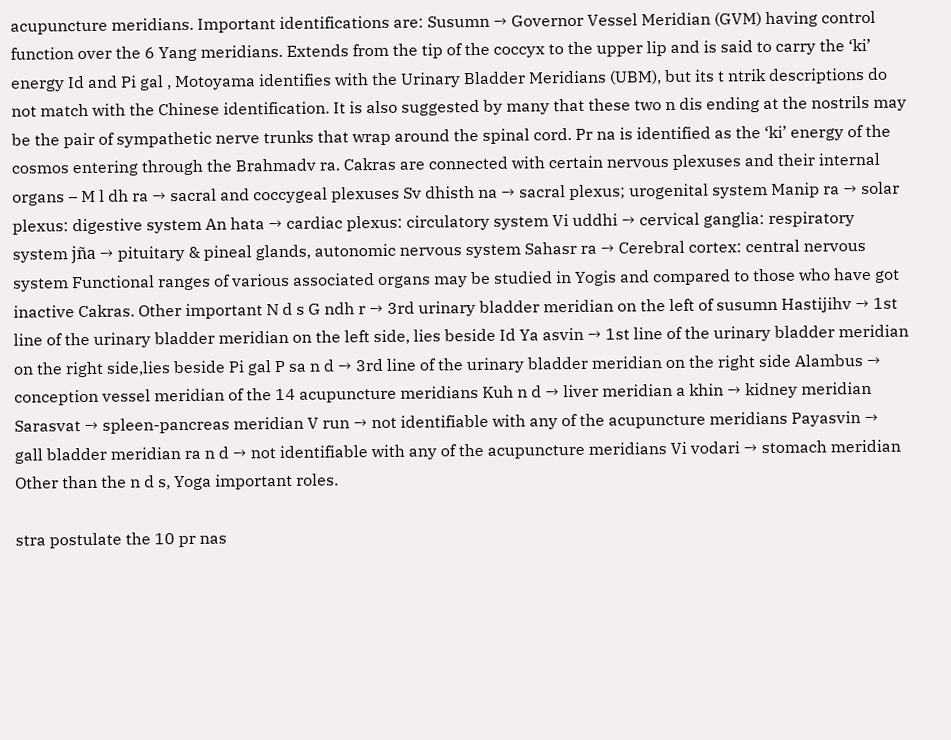acupuncture meridians. Important identifications are: Susumn → Governor Vessel Meridian (GVM) having control function over the 6 Yang meridians. Extends from the tip of the coccyx to the upper lip and is said to carry the ‘ki’ energy Id and Pi gal , Motoyama identifies with the Urinary Bladder Meridians (UBM), but its t ntrik descriptions do not match with the Chinese identification. It is also suggested by many that these two n dis ending at the nostrils may be the pair of sympathetic nerve trunks that wrap around the spinal cord. Pr na is identified as the ‘ki’ energy of the cosmos entering through the Brahmadv ra. Cakras are connected with certain nervous plexuses and their internal organs – M l dh ra → sacral and coccygeal plexuses Sv dhisth na → sacral plexus; urogenital system Manip ra → solar plexus: digestive system An hata → cardiac plexus: circulatory system Vi uddhi → cervical ganglia: respiratory system jña → pituitary & pineal glands, autonomic nervous system Sahasr ra → Cerebral cortex: central nervous system Functional ranges of various associated organs may be studied in Yogis and compared to those who have got inactive Cakras. Other important N d s G ndh r → 3rd urinary bladder meridian on the left of susumn Hastijihv → 1st line of the urinary bladder meridian on the left side, lies beside Id Ya asvin → 1st line of the urinary bladder meridian on the right side,lies beside Pi gal P sa n d → 3rd line of the urinary bladder meridian on the right side Alambus → conception vessel meridian of the 14 acupuncture meridians Kuh n d → liver meridian a khin → kidney meridian Sarasvat → spleen-pancreas meridian V run → not identifiable with any of the acupuncture meridians Payasvin → gall bladder meridian ra n d → not identifiable with any of the acupuncture meridians Vi vodari → stomach meridian Other than the n d s, Yoga important roles.

stra postulate the 10 pr nas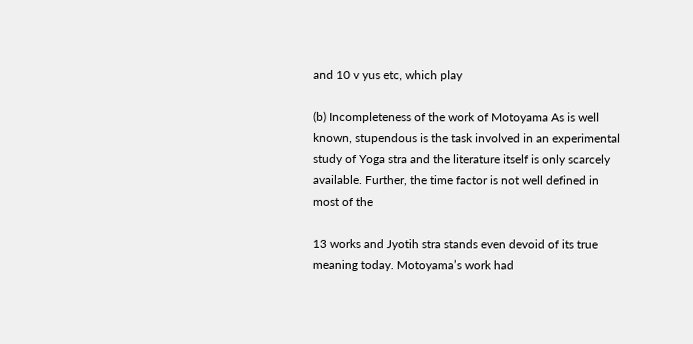and 10 v yus etc, which play

(b) Incompleteness of the work of Motoyama As is well known, stupendous is the task involved in an experimental study of Yoga stra and the literature itself is only scarcely available. Further, the time factor is not well defined in most of the

13 works and Jyotih stra stands even devoid of its true meaning today. Motoyama’s work had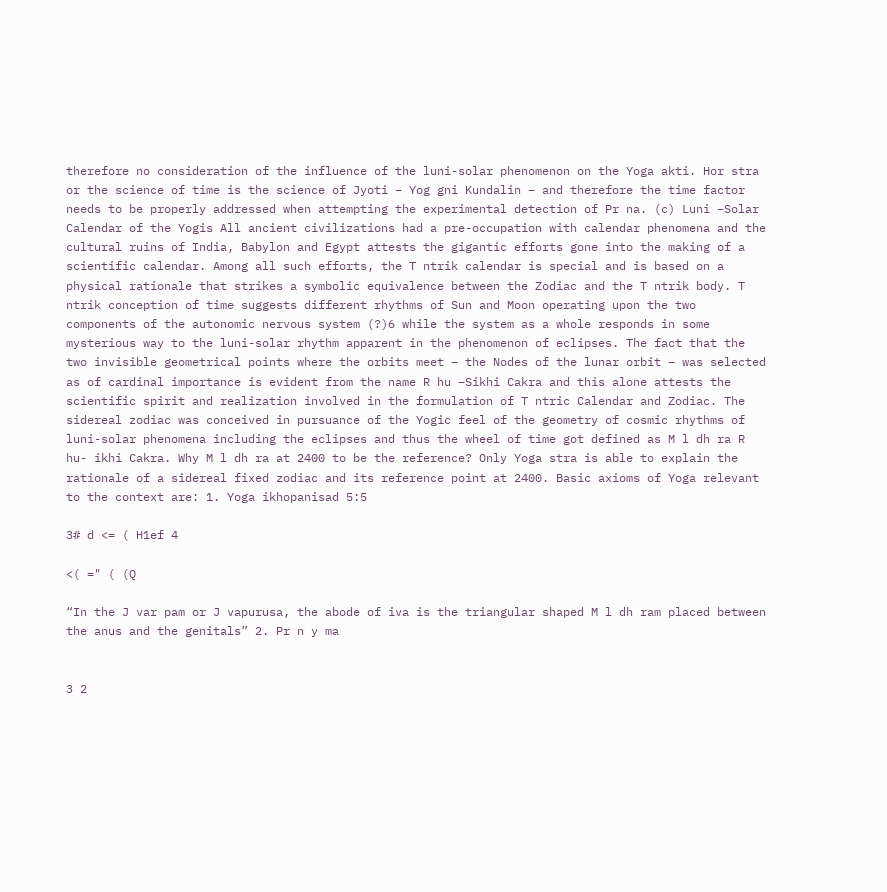therefore no consideration of the influence of the luni-solar phenomenon on the Yoga akti. Hor stra or the science of time is the science of Jyoti – Yog gni Kundalin – and therefore the time factor needs to be properly addressed when attempting the experimental detection of Pr na. (c) Luni –Solar Calendar of the Yogis All ancient civilizations had a pre-occupation with calendar phenomena and the cultural ruins of India, Babylon and Egypt attests the gigantic efforts gone into the making of a scientific calendar. Among all such efforts, the T ntrik calendar is special and is based on a physical rationale that strikes a symbolic equivalence between the Zodiac and the T ntrik body. T ntrik conception of time suggests different rhythms of Sun and Moon operating upon the two components of the autonomic nervous system (?)6 while the system as a whole responds in some mysterious way to the luni-solar rhythm apparent in the phenomenon of eclipses. The fact that the two invisible geometrical points where the orbits meet – the Nodes of the lunar orbit – was selected as of cardinal importance is evident from the name R hu –Sikhi Cakra and this alone attests the scientific spirit and realization involved in the formulation of T ntric Calendar and Zodiac. The sidereal zodiac was conceived in pursuance of the Yogic feel of the geometry of cosmic rhythms of luni-solar phenomena including the eclipses and thus the wheel of time got defined as M l dh ra R hu- ikhi Cakra. Why M l dh ra at 2400 to be the reference? Only Yoga stra is able to explain the rationale of a sidereal fixed zodiac and its reference point at 2400. Basic axioms of Yoga relevant to the context are: 1. Yoga ikhopanisad 5:5

3# d <= ( H1ef 4

<( =" ( (Q

“In the J var pam or J vapurusa, the abode of iva is the triangular shaped M l dh ram placed between the anus and the genitals” 2. Pr n y ma


3 2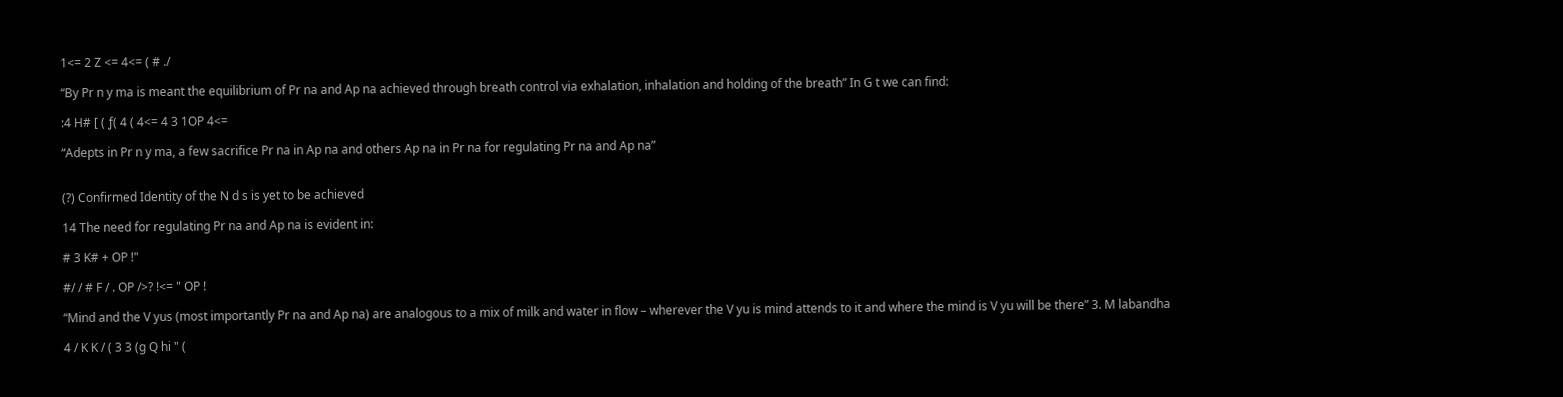1<= 2 Z <= 4<= ( # ./

“By Pr n y ma is meant the equilibrium of Pr na and Ap na achieved through breath control via exhalation, inhalation and holding of the breath” In G t we can find:

:4 H# [ ( ƒ( 4 ( 4<= 4 3 1OP 4<=

“Adepts in Pr n y ma, a few sacrifice Pr na in Ap na and others Ap na in Pr na for regulating Pr na and Ap na”


(?) Confirmed Identity of the N d s is yet to be achieved

14 The need for regulating Pr na and Ap na is evident in:

# 3 K# + OP !"

#/ / # F / . OP />? !<= " OP !

“Mind and the V yus (most importantly Pr na and Ap na) are analogous to a mix of milk and water in flow – wherever the V yu is mind attends to it and where the mind is V yu will be there” 3. M labandha

4 / K K / ( 3 3 (g Q hi " (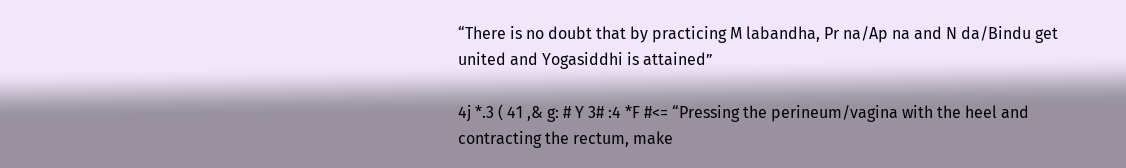“There is no doubt that by practicing M labandha, Pr na/Ap na and N da/Bindu get united and Yogasiddhi is attained”

4j *.3 ( 41 ,& g: # Y 3# :4 *F #<= “Pressing the perineum/vagina with the heel and contracting the rectum, make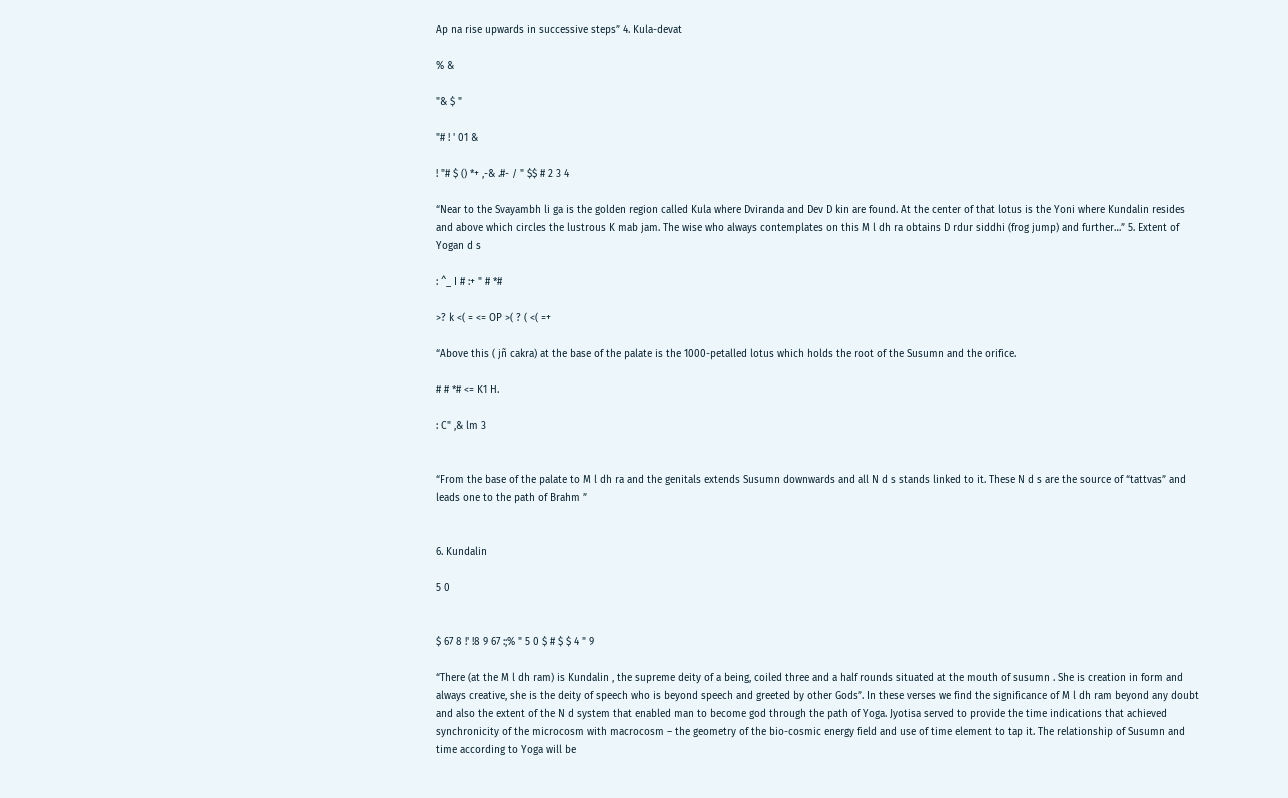Ap na rise upwards in successive steps” 4. Kula-devat

% &

"& $ "

"# ! ' 01 &

! "# $ () *+ ,-& .#- / " $$ # 2 3 4

“Near to the Svayambh li ga is the golden region called Kula where Dviranda and Dev D kin are found. At the center of that lotus is the Yoni where Kundalin resides and above which circles the lustrous K mab jam. The wise who always contemplates on this M l dh ra obtains D rdur siddhi (frog jump) and further…” 5. Extent of Yogan d s

: ^_ I # :+ " # *#

>? k <( = <= OP >( ? ( <( =+

“Above this ( jñ cakra) at the base of the palate is the 1000-petalled lotus which holds the root of the Susumn and the orifice.

# # *# <= K1 H.

: C" ,& lm 3


“From the base of the palate to M l dh ra and the genitals extends Susumn downwards and all N d s stands linked to it. These N d s are the source of “tattvas” and leads one to the path of Brahm ”


6. Kundalin

5 0


$ 67 8 !' !8 9 67 :;% " 5 0 $ # $ $ 4 " 9

“There (at the M l dh ram) is Kundalin , the supreme deity of a being, coiled three and a half rounds situated at the mouth of susumn . She is creation in form and always creative, she is the deity of speech who is beyond speech and greeted by other Gods”. In these verses we find the significance of M l dh ram beyond any doubt and also the extent of the N d system that enabled man to become god through the path of Yoga. Jyotisa served to provide the time indications that achieved synchronicity of the microcosm with macrocosm – the geometry of the bio-cosmic energy field and use of time element to tap it. The relationship of Susumn and time according to Yoga will be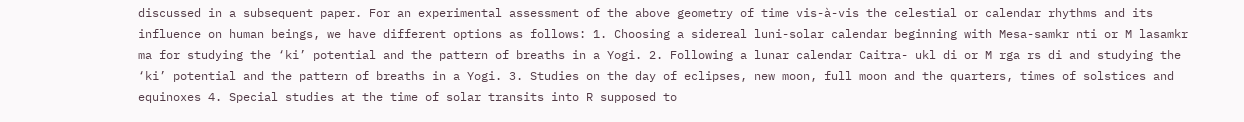discussed in a subsequent paper. For an experimental assessment of the above geometry of time vis-à-vis the celestial or calendar rhythms and its influence on human beings, we have different options as follows: 1. Choosing a sidereal luni-solar calendar beginning with Mesa-samkr nti or M lasamkr ma for studying the ‘ki’ potential and the pattern of breaths in a Yogi. 2. Following a lunar calendar Caitra- ukl di or M rga rs di and studying the ‘ki’ potential and the pattern of breaths in a Yogi. 3. Studies on the day of eclipses, new moon, full moon and the quarters, times of solstices and equinoxes 4. Special studies at the time of solar transits into R supposed to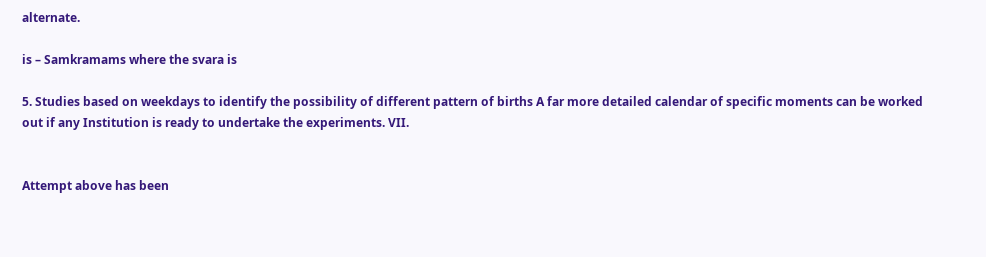alternate.

is – Samkramams where the svara is

5. Studies based on weekdays to identify the possibility of different pattern of births A far more detailed calendar of specific moments can be worked out if any Institution is ready to undertake the experiments. VII.


Attempt above has been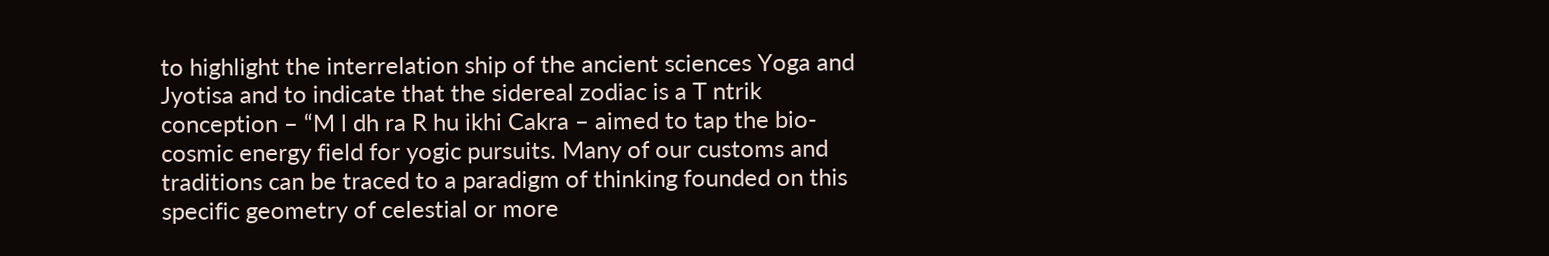to highlight the interrelation ship of the ancient sciences Yoga and Jyotisa and to indicate that the sidereal zodiac is a T ntrik conception – “M l dh ra R hu ikhi Cakra – aimed to tap the bio-cosmic energy field for yogic pursuits. Many of our customs and traditions can be traced to a paradigm of thinking founded on this specific geometry of celestial or more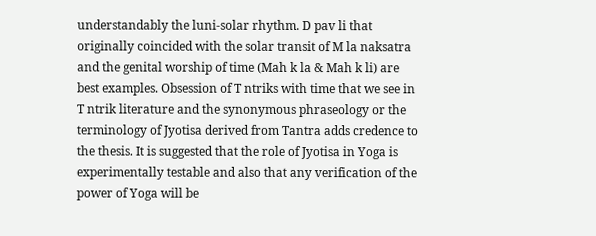understandably the luni-solar rhythm. D pav li that originally coincided with the solar transit of M la naksatra and the genital worship of time (Mah k la & Mah k li) are best examples. Obsession of T ntriks with time that we see in T ntrik literature and the synonymous phraseology or the terminology of Jyotisa derived from Tantra adds credence to the thesis. It is suggested that the role of Jyotisa in Yoga is experimentally testable and also that any verification of the power of Yoga will be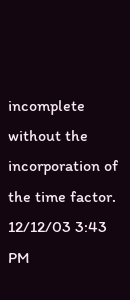incomplete without the incorporation of the time factor. 12/12/03 3:43 PM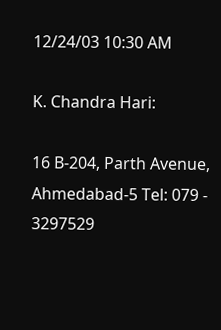12/24/03 10:30 AM

K. Chandra Hari:

16 B-204, Parth Avenue, Ahmedabad-5 Tel: 079 - 3297529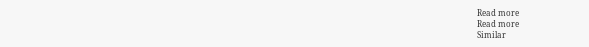Read more
Read more
Similar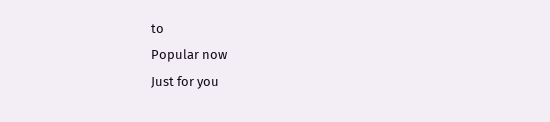to
Popular now
Just for you